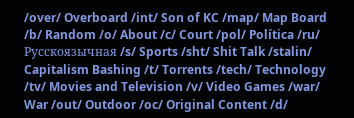/over/ Overboard /int/ Son of KC /map/ Map Board /b/ Random /o/ About /c/ Court /pol/ Política /ru/ Русскоязычная /s/ Sports /sht/ Shit Talk /stalin/ Capitalism Bashing /t/ Torrents /tech/ Technology /tv/ Movies and Television /v/ Video Games /war/ War /out/ Outdoor /oc/ Original Content /d/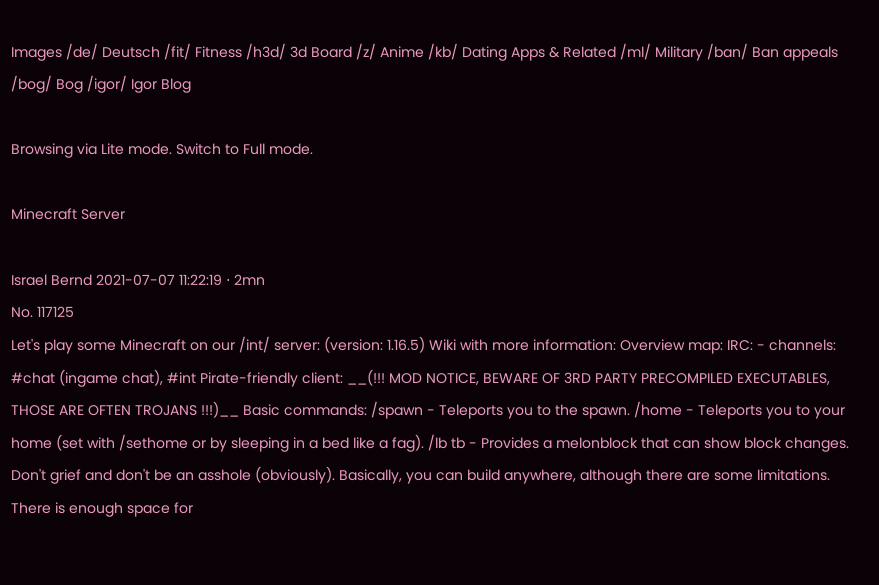Images /de/ Deutsch /fit/ Fitness /h3d/ 3d Board /z/ Anime /kb/ Dating Apps & Related /ml/ Military /ban/ Ban appeals /bog/ Bog /igor/ Igor Blog

Browsing via Lite mode. Switch to Full mode.

Minecraft Server

Israel Bernd 2021-07-07 11:22:19 ⋅ 2mn
No. 117125
Let's play some Minecraft on our /int/ server: (version: 1.16.5) Wiki with more information: Overview map: IRC: - channels: #chat (ingame chat), #int Pirate-friendly client: __(!!! MOD NOTICE, BEWARE OF 3RD PARTY PRECOMPILED EXECUTABLES, THOSE ARE OFTEN TROJANS !!!)__ Basic commands: /spawn - Teleports you to the spawn. /home - Teleports you to your home (set with /sethome or by sleeping in a bed like a fag). /lb tb - Provides a melonblock that can show block changes. Don't grief and don't be an asshole (obviously). Basically, you can build anywhere, although there are some limitations. There is enough space for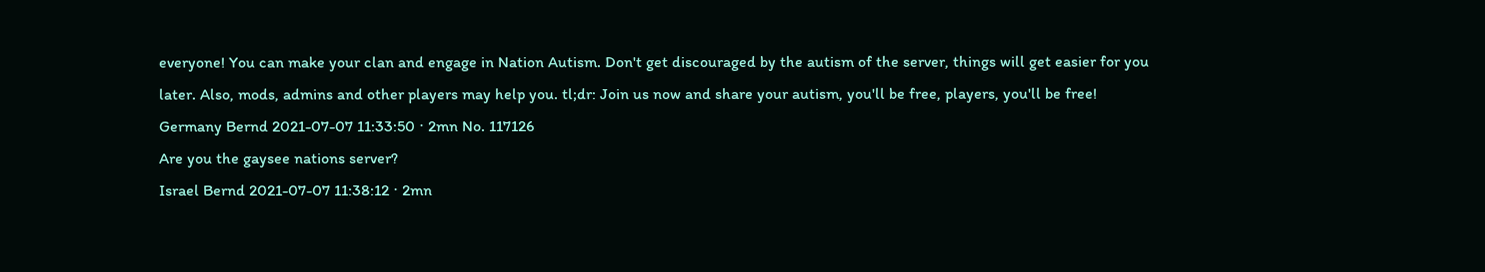everyone! You can make your clan and engage in Nation Autism. Don't get discouraged by the autism of the server, things will get easier for you later. Also, mods, admins and other players may help you. tl;dr: Join us now and share your autism, you'll be free, players, you'll be free!
Germany Bernd 2021-07-07 11:33:50 ⋅ 2mn No. 117126
Are you the gaysee nations server?
Israel Bernd 2021-07-07 11:38:12 ⋅ 2mn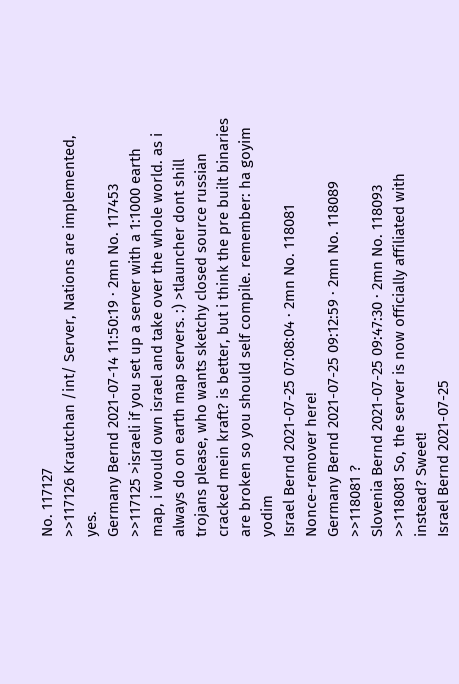No. 117127
>>117126 Krautchan /int/ Server, Nations are implemented, yes.
Germany Bernd 2021-07-14 11:50:19 ⋅ 2mn No. 117453
>>117125 >israeli if you set up a server with a 1:1000 earth map, i would own israel and take over the whole world. as i always do on earth map servers. :) >tlauncher dont shill trojans please, who wants sketchy closed source russian cracked mein kraft? is better, but i think the pre built binaries are broken so you should self compile. remember: ha goyim yodim
Israel Bernd 2021-07-25 07:08:04 ⋅ 2mn No. 118081
Nonce-remover here!
Germany Bernd 2021-07-25 09:12:59 ⋅ 2mn No. 118089
>>118081 ?
Slovenia Bernd 2021-07-25 09:47:30 ⋅ 2mn No. 118093
>>118081 So, the server is now officially affiliated with instead? Sweet!
Israel Bernd 2021-07-25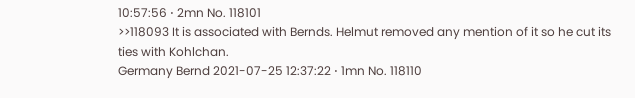10:57:56 ⋅ 2mn No. 118101
>>118093 It is associated with Bernds. Helmut removed any mention of it so he cut its ties with Kohlchan.
Germany Bernd 2021-07-25 12:37:22 ⋅ 1mn No. 118110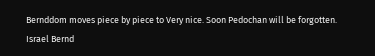Bernddom moves piece by piece to Very nice. Soon Pedochan will be forgotten.
Israel Bernd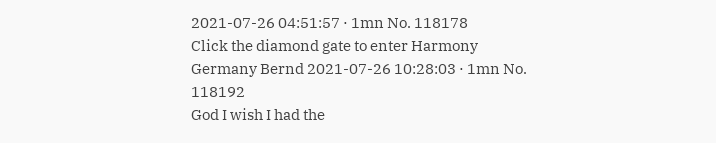2021-07-26 04:51:57 ⋅ 1mn No. 118178
Click the diamond gate to enter Harmony
Germany Bernd 2021-07-26 10:28:03 ⋅ 1mn No. 118192
God I wish I had the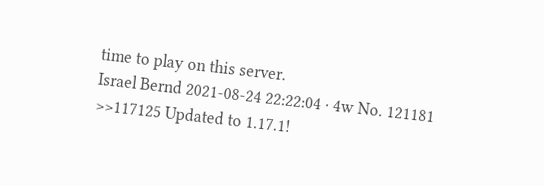time to play on this server.
Israel Bernd 2021-08-24 22:22:04 ⋅ 4w No. 121181
>>117125 Updated to 1.17.1!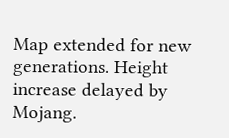Map extended for new generations. Height increase delayed by Mojang.